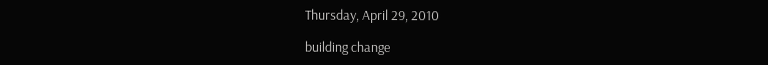Thursday, April 29, 2010

building change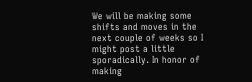We will be making some shifts and moves in the next couple of weeks so I might post a little sporadically. In honor of making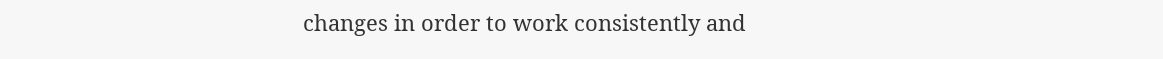changes in order to work consistently and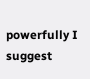powerfully I suggest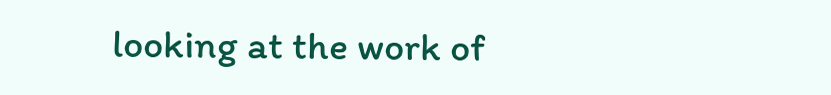looking at the work of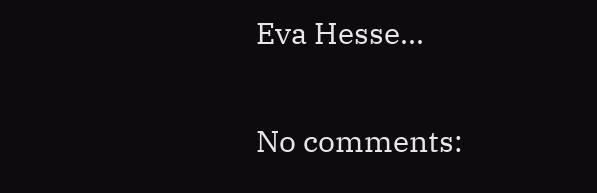Eva Hesse...

No comments: